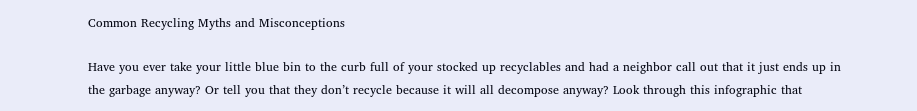Common Recycling Myths and Misconceptions

Have you ever take your little blue bin to the curb full of your stocked up recyclables and had a neighbor call out that it just ends up in the garbage anyway? Or tell you that they don’t recycle because it will all decompose anyway? Look through this infographic that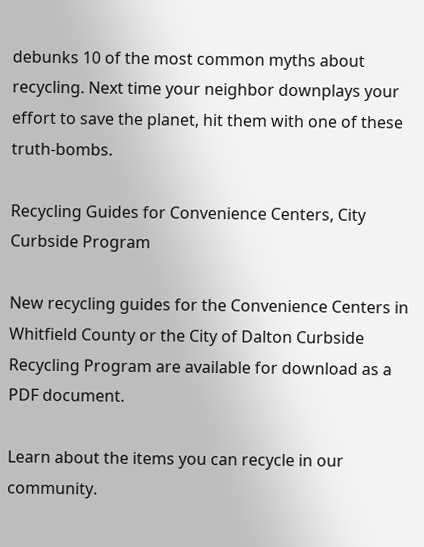debunks 10 of the most common myths about recycling. Next time your neighbor downplays your effort to save the planet, hit them with one of these truth-bombs.

Recycling Guides for Convenience Centers, City Curbside Program

New recycling guides for the Convenience Centers in Whitfield County or the City of Dalton Curbside Recycling Program are available for download as a PDF document.

Learn about the items you can recycle in our community.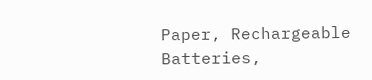Paper, Rechargeable Batteries,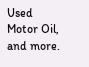Used Motor Oil, and more.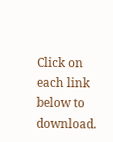Click on each link below to download.